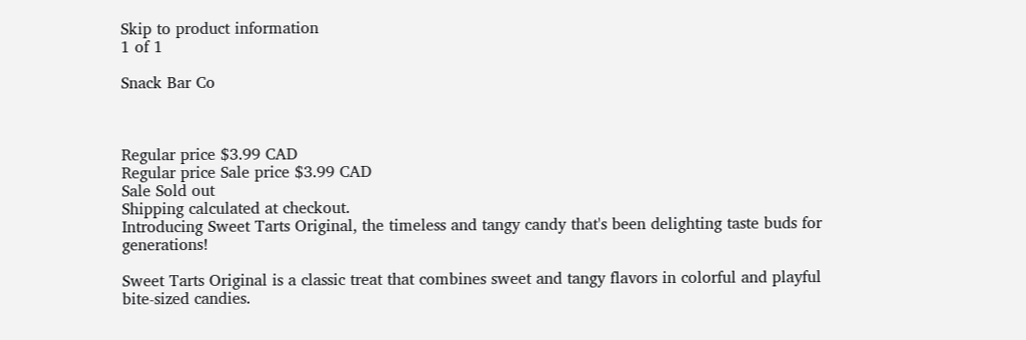Skip to product information
1 of 1

Snack Bar Co



Regular price $3.99 CAD
Regular price Sale price $3.99 CAD
Sale Sold out
Shipping calculated at checkout.
Introducing Sweet Tarts Original, the timeless and tangy candy that's been delighting taste buds for generations!

Sweet Tarts Original is a classic treat that combines sweet and tangy flavors in colorful and playful bite-sized candies.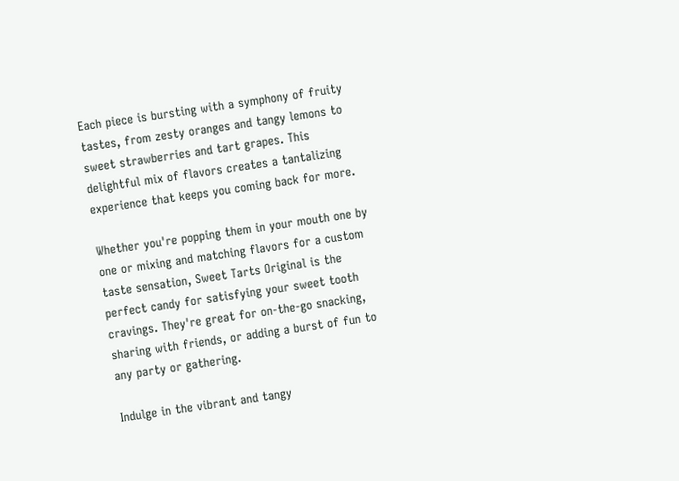Each piece is bursting with a symphony of fruity tastes, from zesty oranges and tangy lemons to sweet strawberries and tart grapes. This delightful mix of flavors creates a tantalizing experience that keeps you coming back for more.

Whether you're popping them in your mouth one by one or mixing and matching flavors for a custom taste sensation, Sweet Tarts Original is the perfect candy for satisfying your sweet tooth cravings. They're great for on-the-go snacking, sharing with friends, or adding a burst of fun to any party or gathering.

Indulge in the vibrant and tangy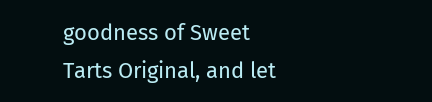goodness of Sweet Tarts Original, and let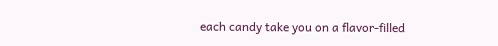each candy take you on a flavor-filled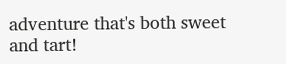adventure that's both sweet and tart!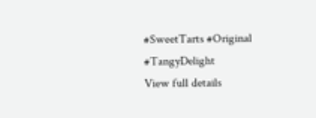#SweetTarts #Original #TangyDelight
View full details